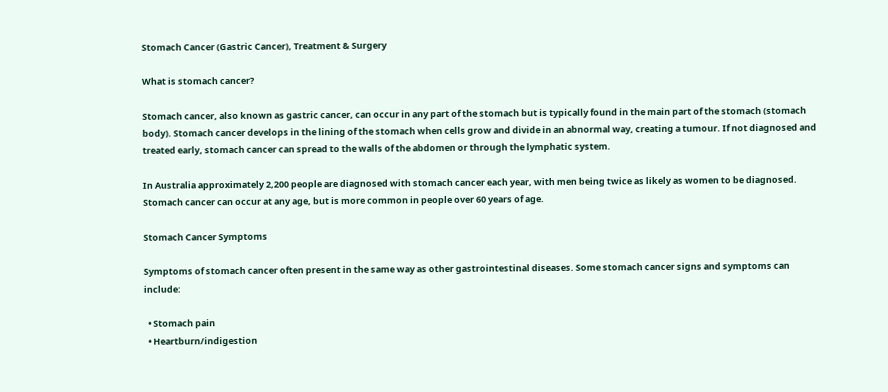Stomach Cancer (Gastric Cancer), Treatment & Surgery

What is stomach cancer?

Stomach cancer, also known as gastric cancer, can occur in any part of the stomach but is typically found in the main part of the stomach (stomach body). Stomach cancer develops in the lining of the stomach when cells grow and divide in an abnormal way, creating a tumour. If not diagnosed and treated early, stomach cancer can spread to the walls of the abdomen or through the lymphatic system.

In Australia approximately 2,200 people are diagnosed with stomach cancer each year, with men being twice as likely as women to be diagnosed. Stomach cancer can occur at any age, but is more common in people over 60 years of age.

Stomach Cancer Symptoms

Symptoms of stomach cancer often present in the same way as other gastrointestinal diseases. Some stomach cancer signs and symptoms can include:

  • Stomach pain
  • Heartburn/indigestion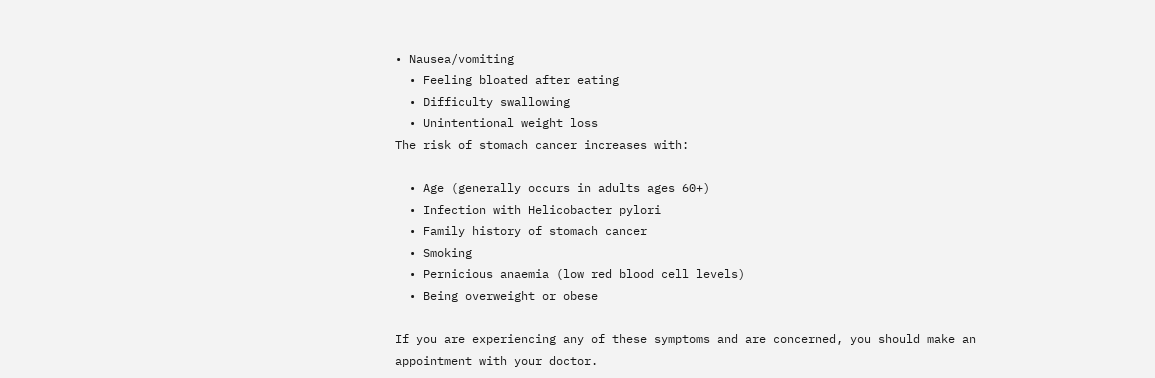• Nausea/vomiting
  • Feeling bloated after eating
  • Difficulty swallowing
  • Unintentional weight loss
The risk of stomach cancer increases with:

  • Age (generally occurs in adults ages 60+)
  • Infection with Helicobacter pylori
  • Family history of stomach cancer
  • Smoking
  • Pernicious anaemia (low red blood cell levels)
  • Being overweight or obese

If you are experiencing any of these symptoms and are concerned, you should make an appointment with your doctor.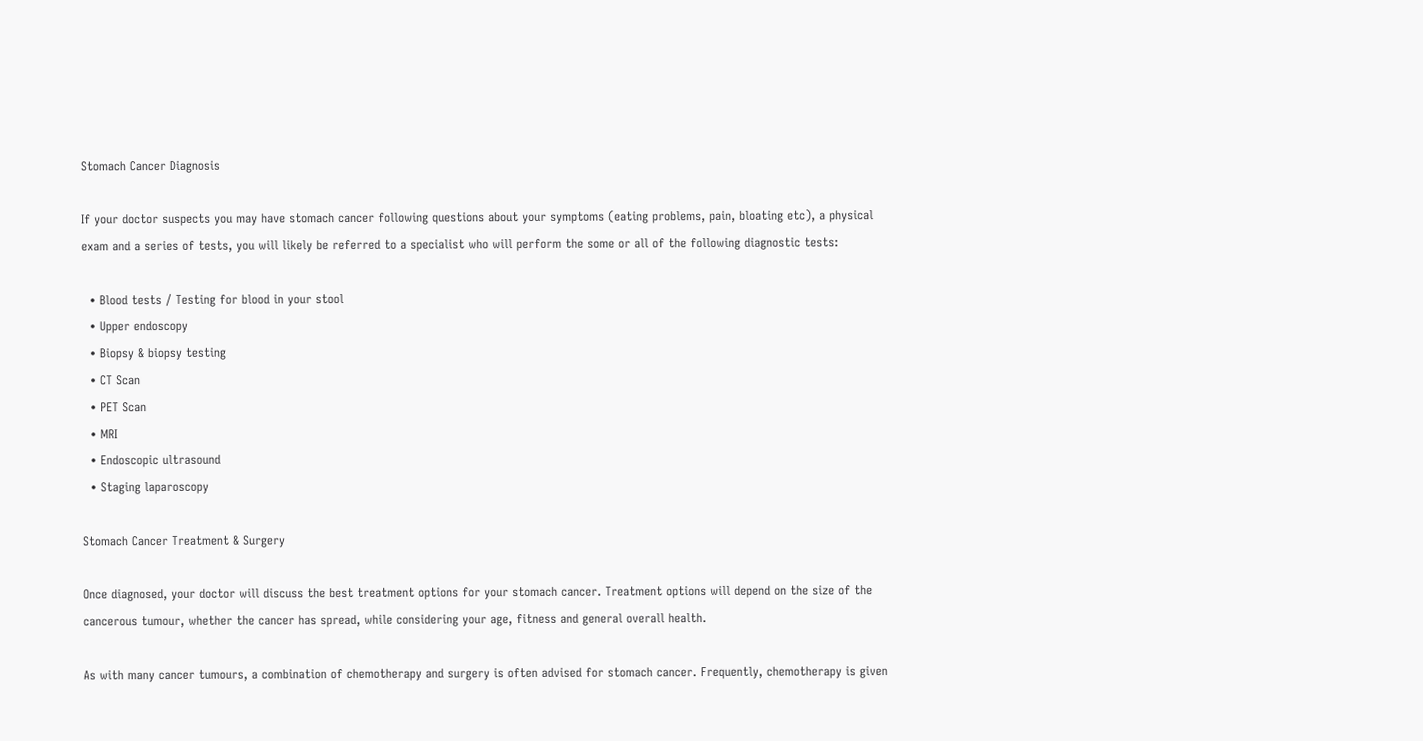Stomach Cancer Diagnosis

If your doctor suspects you may have stomach cancer following questions about your symptoms (eating problems, pain, bloating etc), a physical exam and a series of tests, you will likely be referred to a specialist who will perform the some or all of the following diagnostic tests:

  • Blood tests / Testing for blood in your stool
  • Upper endoscopy
  • Biopsy & biopsy testing
  • CT Scan
  • PET Scan
  • MRI
  • Endoscopic ultrasound
  • Staging laparoscopy

Stomach Cancer Treatment & Surgery

Once diagnosed, your doctor will discuss the best treatment options for your stomach cancer. Treatment options will depend on the size of the cancerous tumour, whether the cancer has spread, while considering your age, fitness and general overall health.

As with many cancer tumours, a combination of chemotherapy and surgery is often advised for stomach cancer. Frequently, chemotherapy is given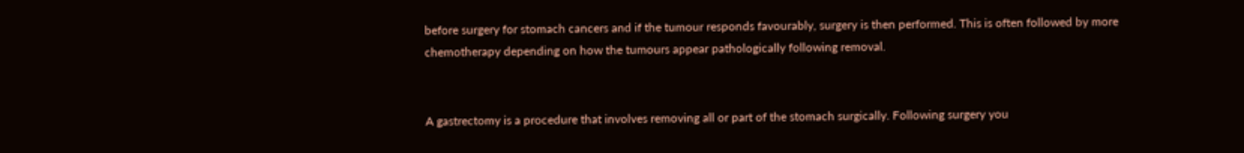before surgery for stomach cancers and if the tumour responds favourably, surgery is then performed. This is often followed by more chemotherapy depending on how the tumours appear pathologically following removal.


A gastrectomy is a procedure that involves removing all or part of the stomach surgically. Following surgery you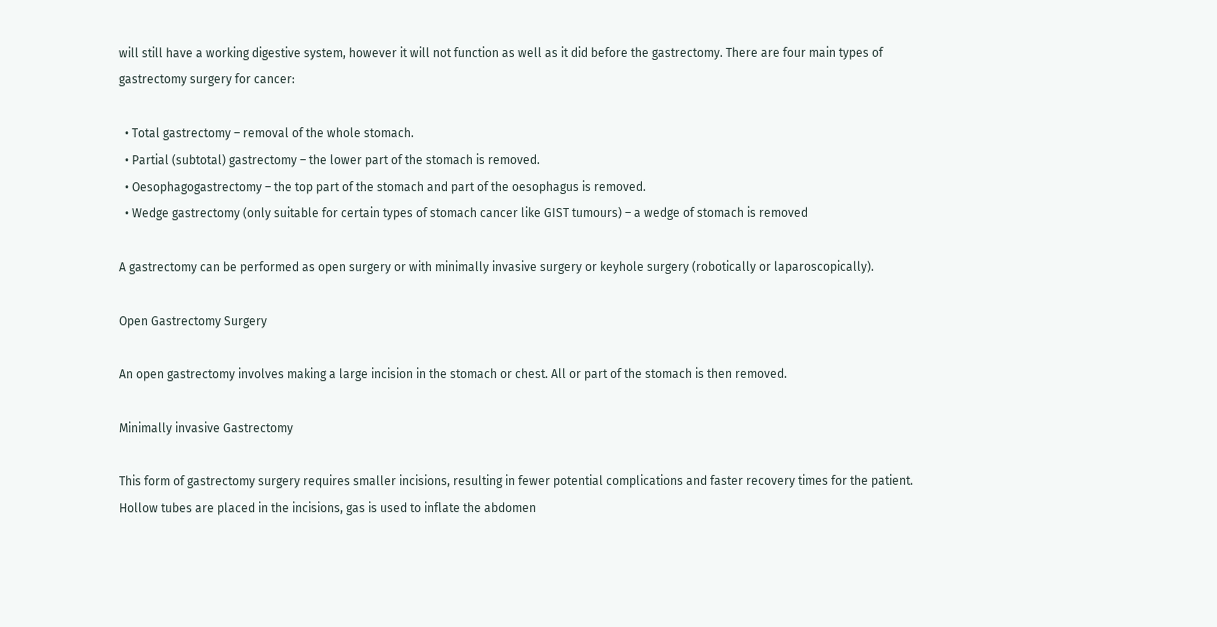will still have a working digestive system, however it will not function as well as it did before the gastrectomy. There are four main types of gastrectomy surgery for cancer:

  • Total gastrectomy – removal of the whole stomach.
  • Partial (subtotal) gastrectomy – the lower part of the stomach is removed.
  • Oesophagogastrectomy – the top part of the stomach and part of the oesophagus is removed.
  • Wedge gastrectomy (only suitable for certain types of stomach cancer like GIST tumours) – a wedge of stomach is removed

A gastrectomy can be performed as open surgery or with minimally invasive surgery or keyhole surgery (robotically or laparoscopically).

Open Gastrectomy Surgery

An open gastrectomy involves making a large incision in the stomach or chest. All or part of the stomach is then removed.

Minimally invasive Gastrectomy

This form of gastrectomy surgery requires smaller incisions, resulting in fewer potential complications and faster recovery times for the patient. Hollow tubes are placed in the incisions, gas is used to inflate the abdomen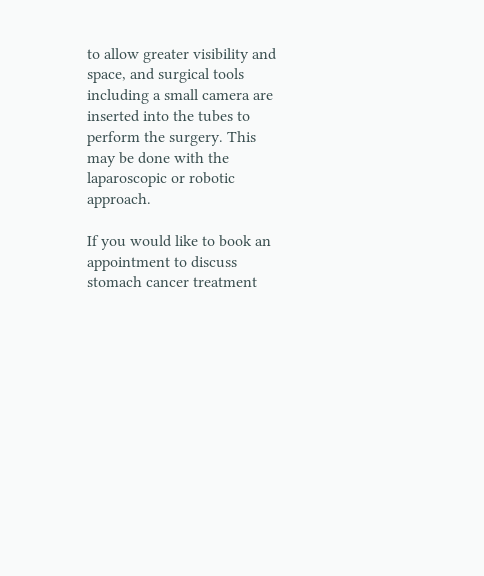to allow greater visibility and space, and surgical tools including a small camera are inserted into the tubes to perform the surgery. This may be done with the laparoscopic or robotic approach.

If you would like to book an appointment to discuss stomach cancer treatment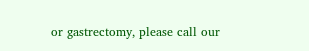or gastrectomy, please call our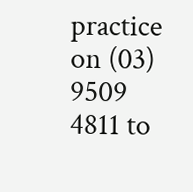practice on (03) 9509 4811 to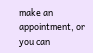make an appointment, or you can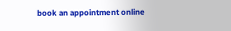book an appointment online